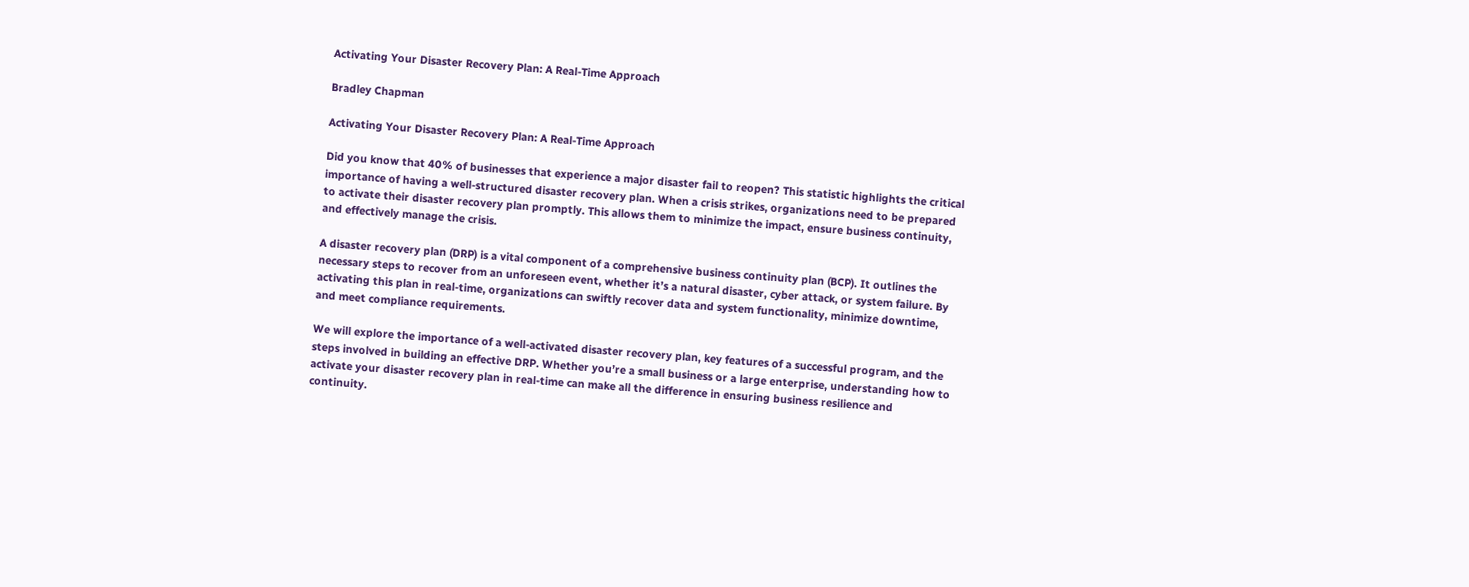Activating Your Disaster Recovery Plan: A Real-Time Approach

Bradley Chapman

Activating Your Disaster Recovery Plan: A Real-Time Approach

Did you know that 40% of businesses that experience a major disaster fail to reopen? This statistic highlights the critical importance of having a well-structured disaster recovery plan. When a crisis strikes, organizations need to be prepared to activate their disaster recovery plan promptly. This allows them to minimize the impact, ensure business continuity, and effectively manage the crisis.

A disaster recovery plan (DRP) is a vital component of a comprehensive business continuity plan (BCP). It outlines the necessary steps to recover from an unforeseen event, whether it’s a natural disaster, cyber attack, or system failure. By activating this plan in real-time, organizations can swiftly recover data and system functionality, minimize downtime, and meet compliance requirements.

We will explore the importance of a well-activated disaster recovery plan, key features of a successful program, and the steps involved in building an effective DRP. Whether you’re a small business or a large enterprise, understanding how to activate your disaster recovery plan in real-time can make all the difference in ensuring business resilience and continuity.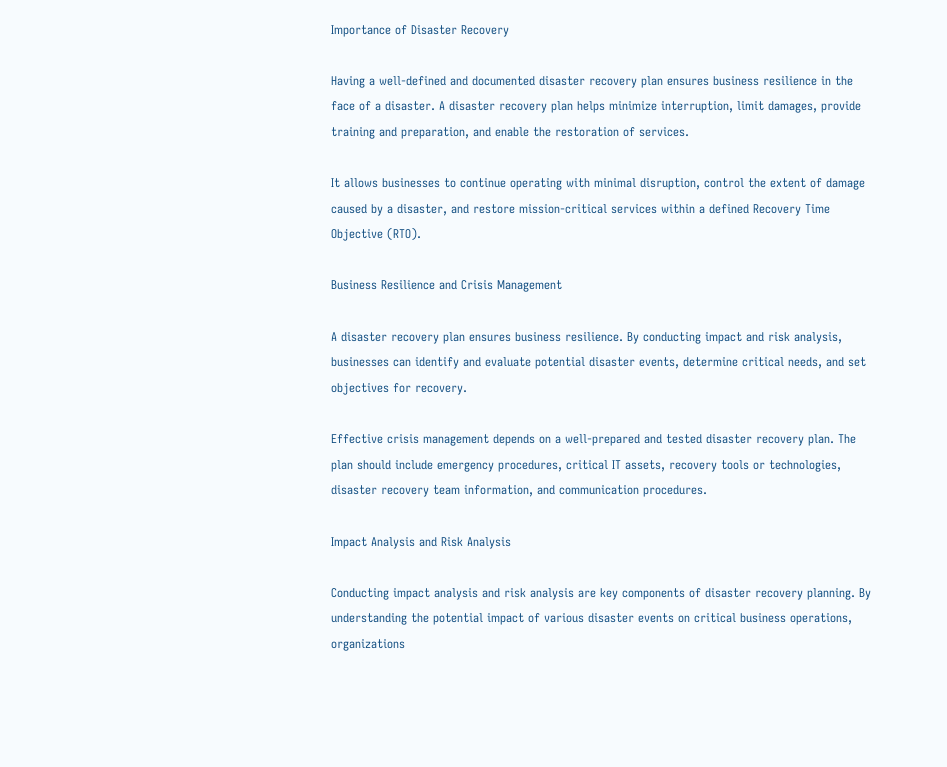Importance of Disaster Recovery

Having a well-defined and documented disaster recovery plan ensures business resilience in the face of a disaster. A disaster recovery plan helps minimize interruption, limit damages, provide training and preparation, and enable the restoration of services.

It allows businesses to continue operating with minimal disruption, control the extent of damage caused by a disaster, and restore mission-critical services within a defined Recovery Time Objective (RTO).

Business Resilience and Crisis Management

A disaster recovery plan ensures business resilience. By conducting impact and risk analysis, businesses can identify and evaluate potential disaster events, determine critical needs, and set objectives for recovery.

Effective crisis management depends on a well-prepared and tested disaster recovery plan. The plan should include emergency procedures, critical IT assets, recovery tools or technologies, disaster recovery team information, and communication procedures.

Impact Analysis and Risk Analysis

Conducting impact analysis and risk analysis are key components of disaster recovery planning. By understanding the potential impact of various disaster events on critical business operations, organizations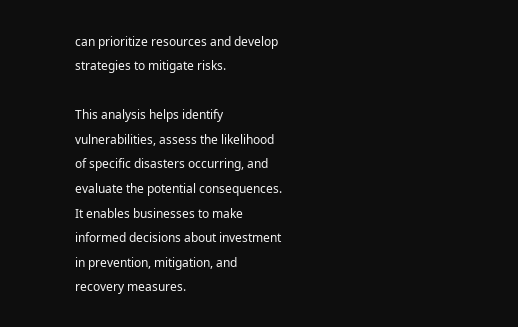can prioritize resources and develop strategies to mitigate risks.

This analysis helps identify vulnerabilities, assess the likelihood of specific disasters occurring, and evaluate the potential consequences. It enables businesses to make informed decisions about investment in prevention, mitigation, and recovery measures.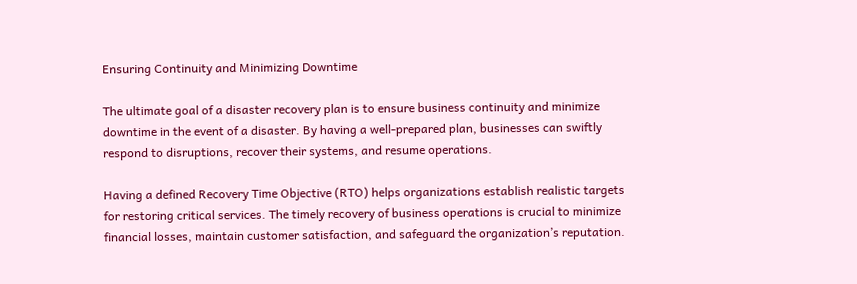Ensuring Continuity and Minimizing Downtime

The ultimate goal of a disaster recovery plan is to ensure business continuity and minimize downtime in the event of a disaster. By having a well-prepared plan, businesses can swiftly respond to disruptions, recover their systems, and resume operations.

Having a defined Recovery Time Objective (RTO) helps organizations establish realistic targets for restoring critical services. The timely recovery of business operations is crucial to minimize financial losses, maintain customer satisfaction, and safeguard the organization’s reputation.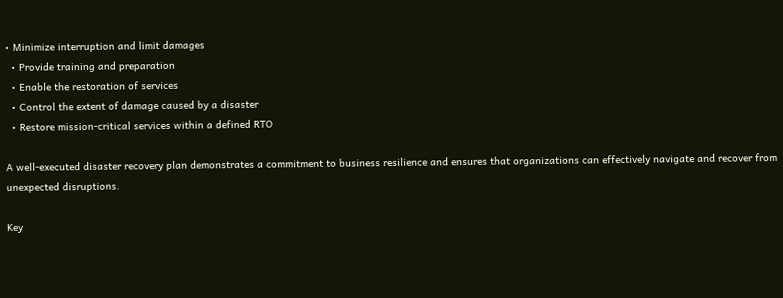• Minimize interruption and limit damages
  • Provide training and preparation
  • Enable the restoration of services
  • Control the extent of damage caused by a disaster
  • Restore mission-critical services within a defined RTO

A well-executed disaster recovery plan demonstrates a commitment to business resilience and ensures that organizations can effectively navigate and recover from unexpected disruptions.

Key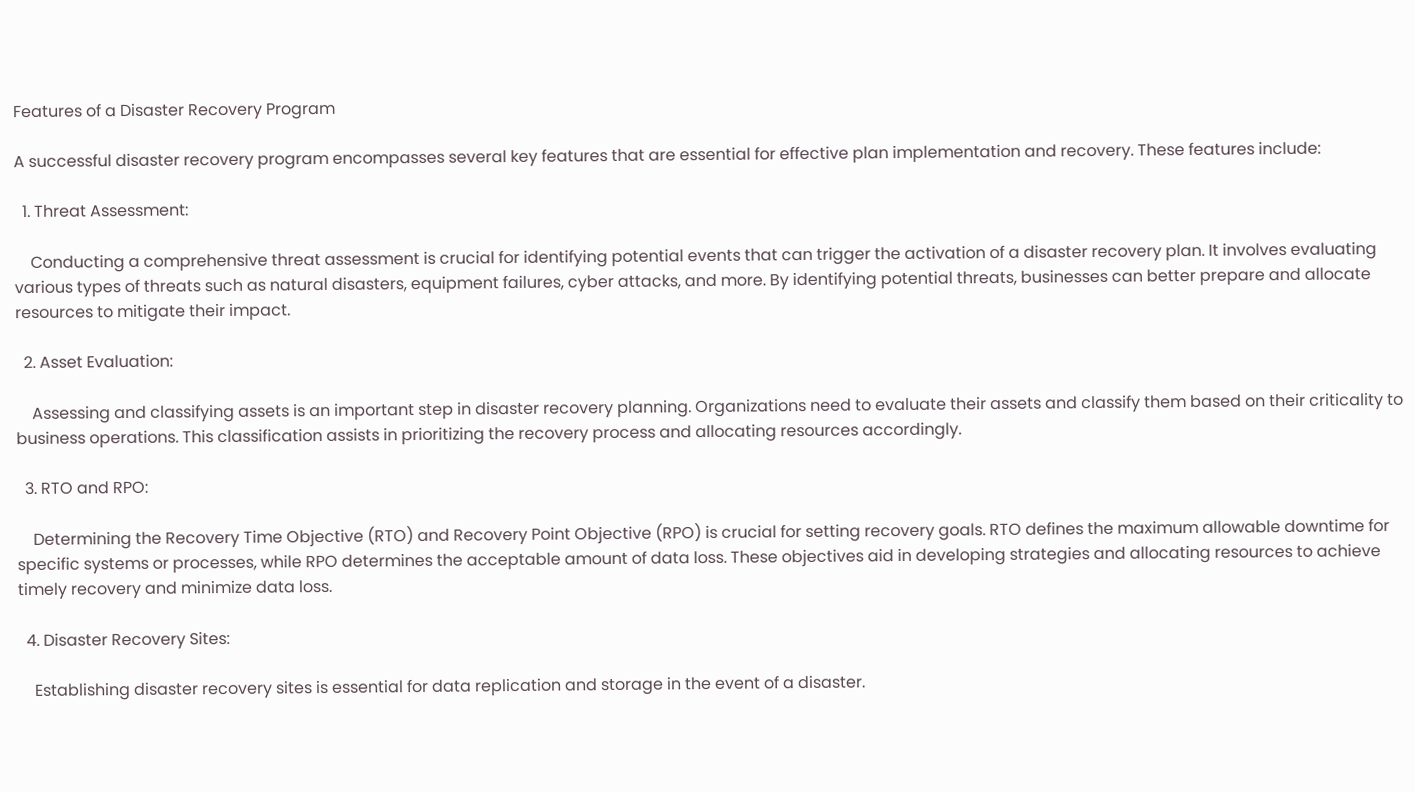Features of a Disaster Recovery Program

A successful disaster recovery program encompasses several key features that are essential for effective plan implementation and recovery. These features include:

  1. Threat Assessment:

    Conducting a comprehensive threat assessment is crucial for identifying potential events that can trigger the activation of a disaster recovery plan. It involves evaluating various types of threats such as natural disasters, equipment failures, cyber attacks, and more. By identifying potential threats, businesses can better prepare and allocate resources to mitigate their impact.

  2. Asset Evaluation:

    Assessing and classifying assets is an important step in disaster recovery planning. Organizations need to evaluate their assets and classify them based on their criticality to business operations. This classification assists in prioritizing the recovery process and allocating resources accordingly.

  3. RTO and RPO:

    Determining the Recovery Time Objective (RTO) and Recovery Point Objective (RPO) is crucial for setting recovery goals. RTO defines the maximum allowable downtime for specific systems or processes, while RPO determines the acceptable amount of data loss. These objectives aid in developing strategies and allocating resources to achieve timely recovery and minimize data loss.

  4. Disaster Recovery Sites:

    Establishing disaster recovery sites is essential for data replication and storage in the event of a disaster.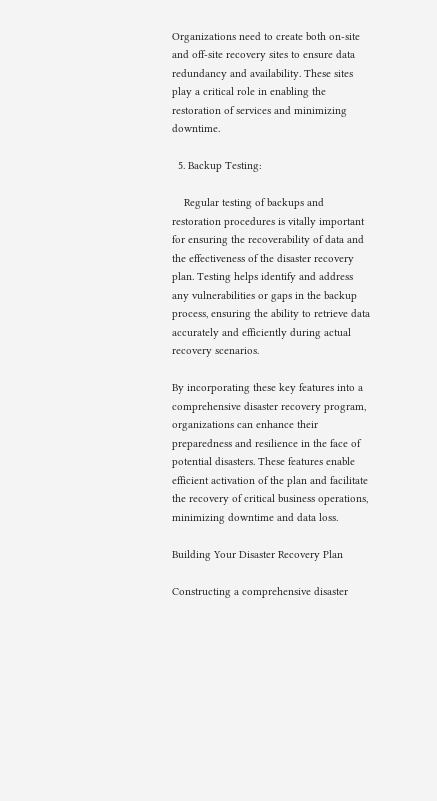Organizations need to create both on-site and off-site recovery sites to ensure data redundancy and availability. These sites play a critical role in enabling the restoration of services and minimizing downtime.

  5. Backup Testing:

    Regular testing of backups and restoration procedures is vitally important for ensuring the recoverability of data and the effectiveness of the disaster recovery plan. Testing helps identify and address any vulnerabilities or gaps in the backup process, ensuring the ability to retrieve data accurately and efficiently during actual recovery scenarios.

By incorporating these key features into a comprehensive disaster recovery program, organizations can enhance their preparedness and resilience in the face of potential disasters. These features enable efficient activation of the plan and facilitate the recovery of critical business operations, minimizing downtime and data loss.

Building Your Disaster Recovery Plan

Constructing a comprehensive disaster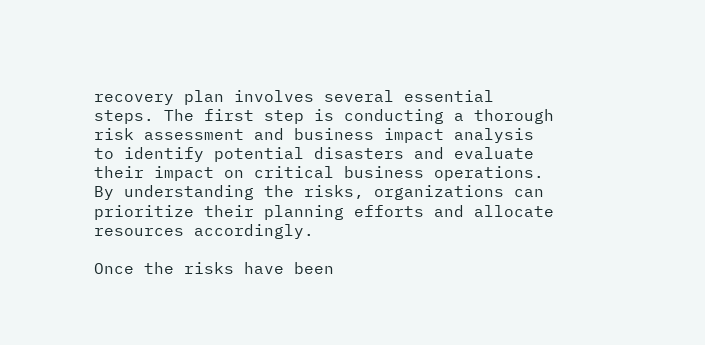recovery plan involves several essential steps. The first step is conducting a thorough risk assessment and business impact analysis to identify potential disasters and evaluate their impact on critical business operations. By understanding the risks, organizations can prioritize their planning efforts and allocate resources accordingly.

Once the risks have been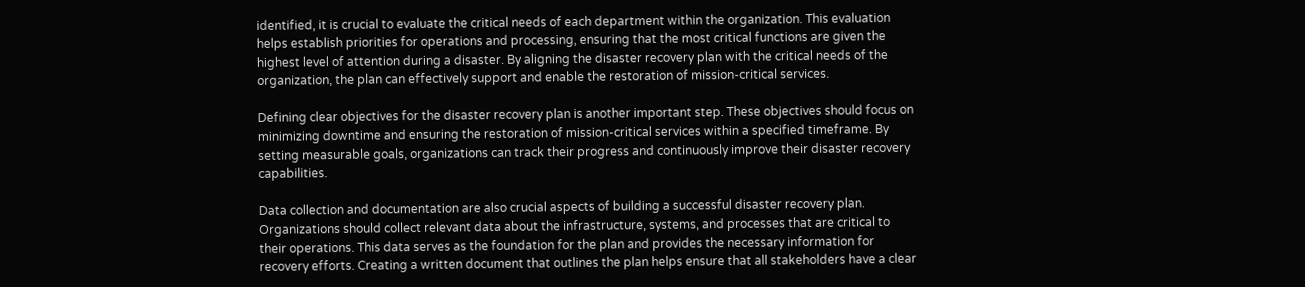identified, it is crucial to evaluate the critical needs of each department within the organization. This evaluation helps establish priorities for operations and processing, ensuring that the most critical functions are given the highest level of attention during a disaster. By aligning the disaster recovery plan with the critical needs of the organization, the plan can effectively support and enable the restoration of mission-critical services.

Defining clear objectives for the disaster recovery plan is another important step. These objectives should focus on minimizing downtime and ensuring the restoration of mission-critical services within a specified timeframe. By setting measurable goals, organizations can track their progress and continuously improve their disaster recovery capabilities.

Data collection and documentation are also crucial aspects of building a successful disaster recovery plan. Organizations should collect relevant data about the infrastructure, systems, and processes that are critical to their operations. This data serves as the foundation for the plan and provides the necessary information for recovery efforts. Creating a written document that outlines the plan helps ensure that all stakeholders have a clear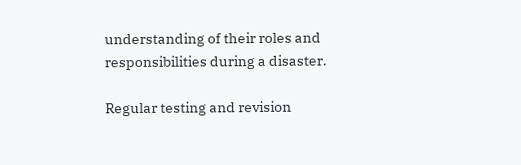understanding of their roles and responsibilities during a disaster.

Regular testing and revision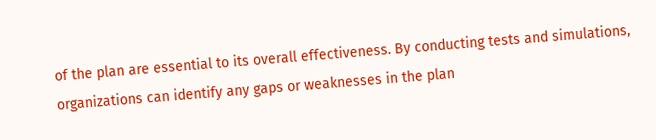of the plan are essential to its overall effectiveness. By conducting tests and simulations, organizations can identify any gaps or weaknesses in the plan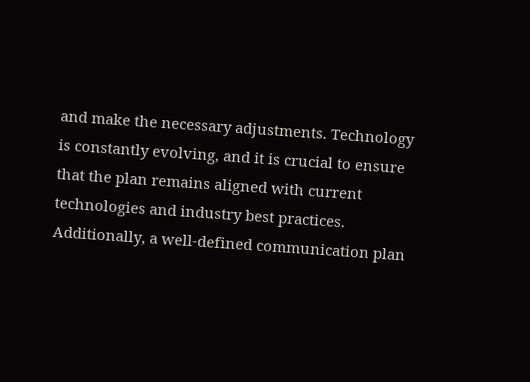and make the necessary adjustments. Technology is constantly evolving, and it is crucial to ensure that the plan remains aligned with current technologies and industry best practices. Additionally, a well-defined communication plan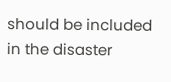should be included in the disaster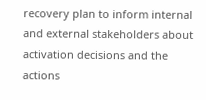recovery plan to inform internal and external stakeholders about activation decisions and the actions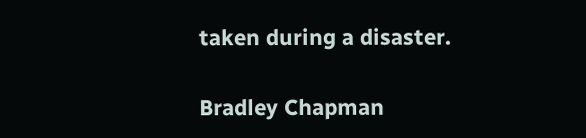taken during a disaster.

Bradley Chapman